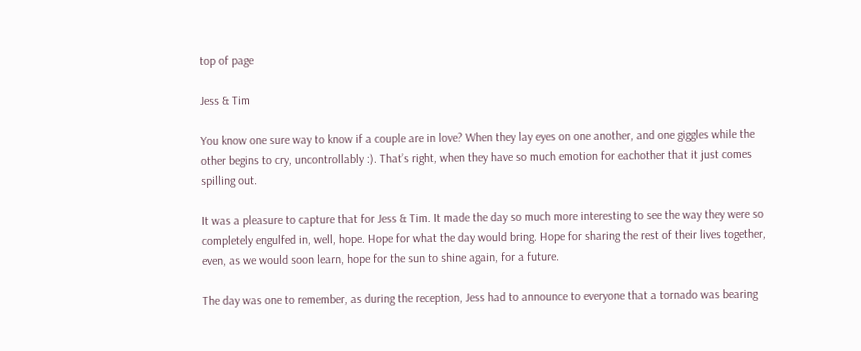top of page

Jess & Tim

You know one sure way to know if a couple are in love? When they lay eyes on one another, and one giggles while the other begins to cry, uncontrollably :). That’s right, when they have so much emotion for eachother that it just comes spilling out.

It was a pleasure to capture that for Jess & Tim. It made the day so much more interesting to see the way they were so completely engulfed in, well, hope. Hope for what the day would bring. Hope for sharing the rest of their lives together, even, as we would soon learn, hope for the sun to shine again, for a future.

The day was one to remember, as during the reception, Jess had to announce to everyone that a tornado was bearing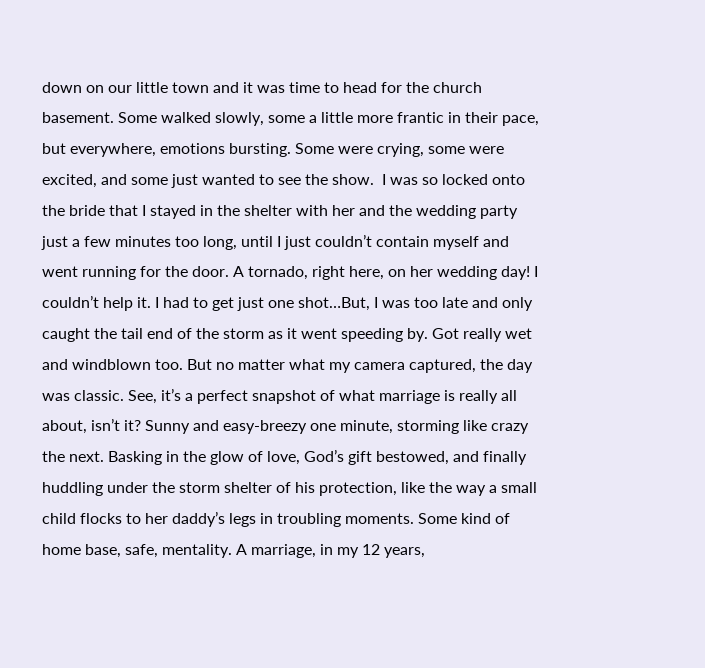down on our little town and it was time to head for the church basement. Some walked slowly, some a little more frantic in their pace, but everywhere, emotions bursting. Some were crying, some were excited, and some just wanted to see the show.  I was so locked onto the bride that I stayed in the shelter with her and the wedding party just a few minutes too long, until I just couldn’t contain myself and went running for the door. A tornado, right here, on her wedding day! I couldn’t help it. I had to get just one shot…But, I was too late and only caught the tail end of the storm as it went speeding by. Got really wet and windblown too. But no matter what my camera captured, the day was classic. See, it’s a perfect snapshot of what marriage is really all about, isn’t it? Sunny and easy-breezy one minute, storming like crazy the next. Basking in the glow of love, God’s gift bestowed, and finally huddling under the storm shelter of his protection, like the way a small child flocks to her daddy’s legs in troubling moments. Some kind of home base, safe, mentality. A marriage, in my 12 years,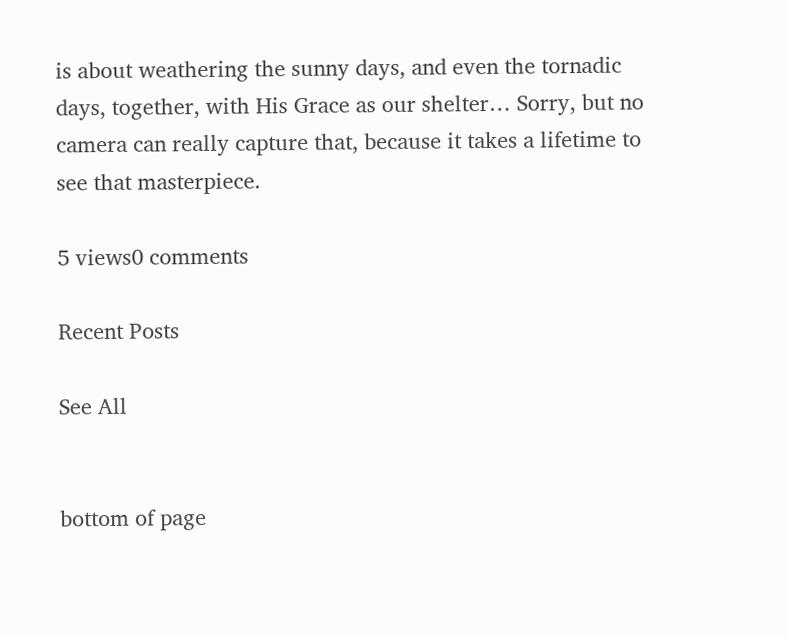is about weathering the sunny days, and even the tornadic days, together, with His Grace as our shelter… Sorry, but no camera can really capture that, because it takes a lifetime to see that masterpiece.

5 views0 comments

Recent Posts

See All


bottom of page